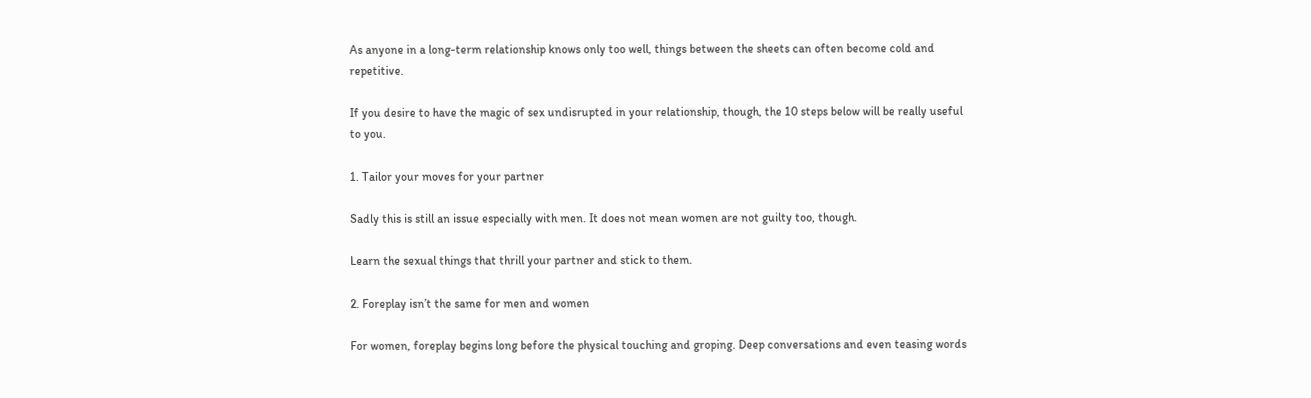As anyone in a long-term relationship knows only too well, things between the sheets can often become cold and repetitive.

If you desire to have the magic of sex undisrupted in your relationship, though, the 10 steps below will be really useful to you.

1. Tailor your moves for your partner

Sadly this is still an issue especially with men. It does not mean women are not guilty too, though.

Learn the sexual things that thrill your partner and stick to them.

2. Foreplay isn’t the same for men and women

For women, foreplay begins long before the physical touching and groping. Deep conversations and even teasing words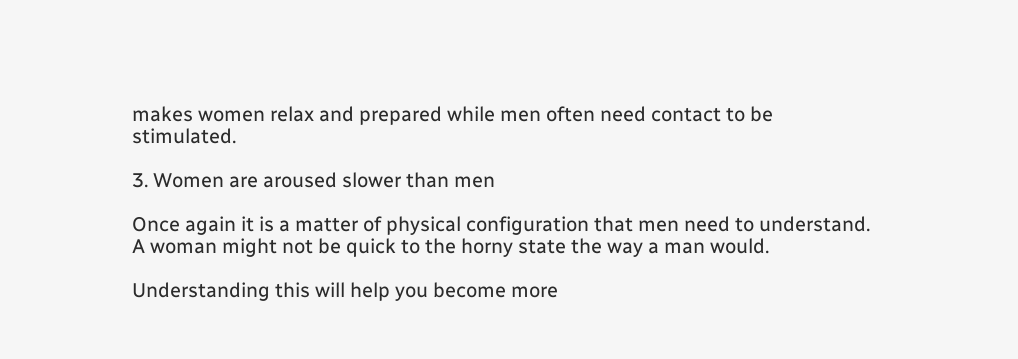makes women relax and prepared while men often need contact to be stimulated.

3. Women are aroused slower than men

Once again it is a matter of physical configuration that men need to understand. A woman might not be quick to the horny state the way a man would.

Understanding this will help you become more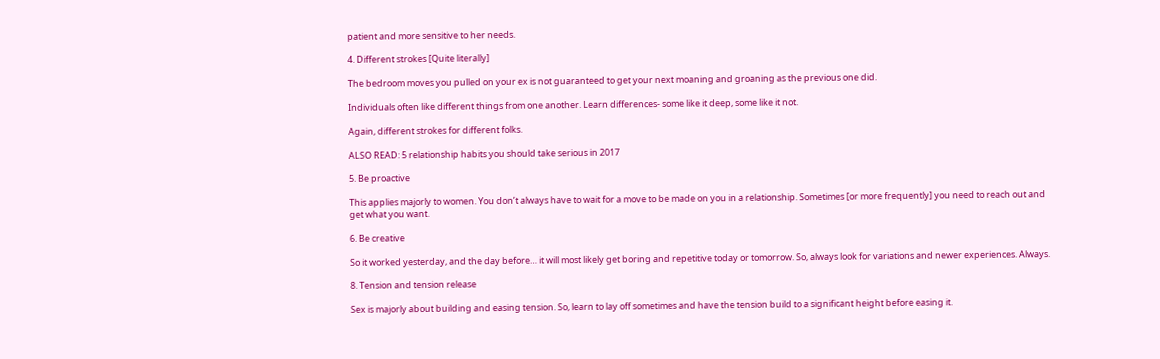patient and more sensitive to her needs.

4. Different strokes [Quite literally]

The bedroom moves you pulled on your ex is not guaranteed to get your next moaning and groaning as the previous one did.

Individuals often like different things from one another. Learn differences- some like it deep, some like it not.

Again, different strokes for different folks.

ALSO READ: 5 relationship habits you should take serious in 2017

5. Be proactive

This applies majorly to women. You don’t always have to wait for a move to be made on you in a relationship. Sometimes [or more frequently] you need to reach out and get what you want.

6. Be creative

So it worked yesterday, and the day before… it will most likely get boring and repetitive today or tomorrow. So, always look for variations and newer experiences. Always.

8. Tension and tension release

Sex is majorly about building and easing tension. So, learn to lay off sometimes and have the tension build to a significant height before easing it.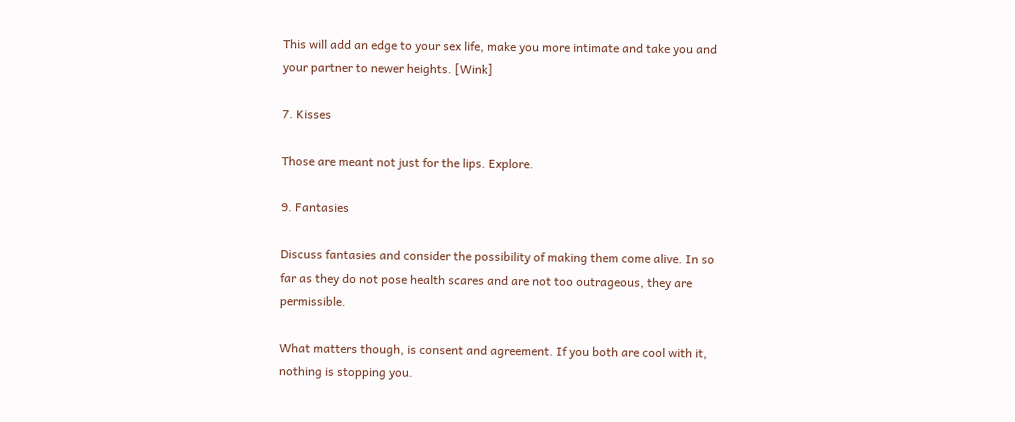This will add an edge to your sex life, make you more intimate and take you and your partner to newer heights. [Wink]

7. Kisses

Those are meant not just for the lips. Explore.

9. Fantasies

Discuss fantasies and consider the possibility of making them come alive. In so far as they do not pose health scares and are not too outrageous, they are permissible.

What matters though, is consent and agreement. If you both are cool with it, nothing is stopping you.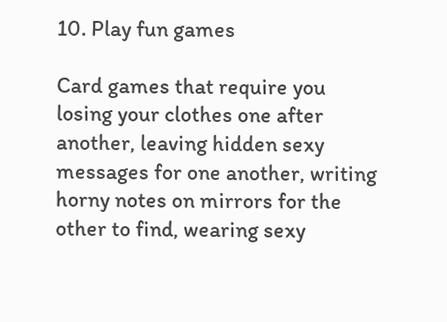10. Play fun games

Card games that require you losing your clothes one after another, leaving hidden sexy messages for one another, writing horny notes on mirrors for the other to find, wearing sexy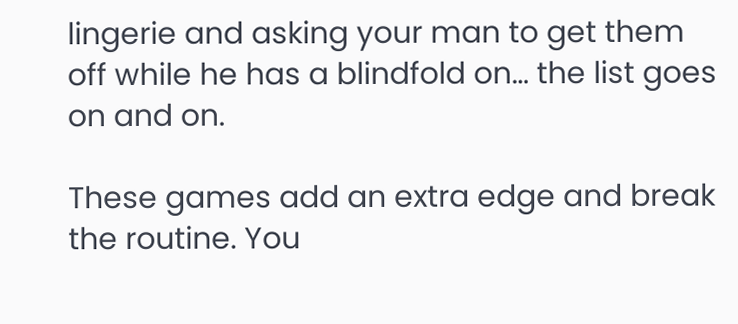lingerie and asking your man to get them off while he has a blindfold on… the list goes on and on.

These games add an extra edge and break the routine. You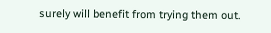surely will benefit from trying them out.